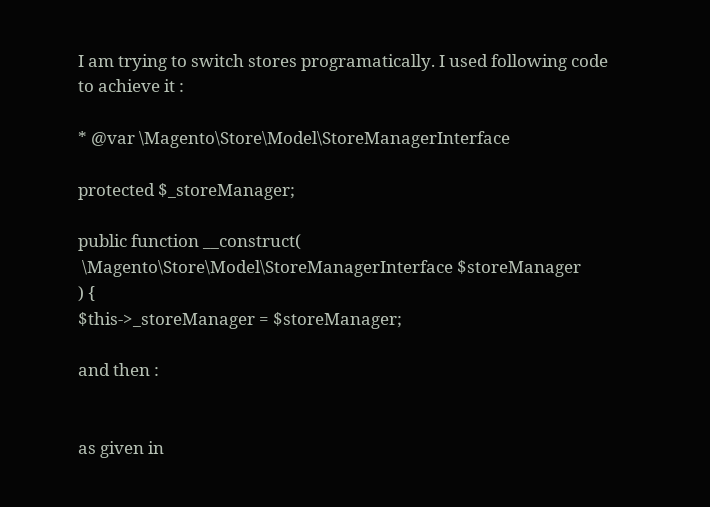I am trying to switch stores programatically. I used following code to achieve it :

* @var \Magento\Store\Model\StoreManagerInterface

protected $_storeManager;

public function __construct(
 \Magento\Store\Model\StoreManagerInterface $storeManager
) {
$this->_storeManager = $storeManager;

and then :


as given in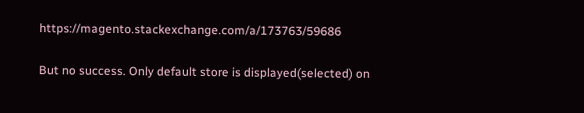https://magento.stackexchange.com/a/173763/59686

But no success. Only default store is displayed(selected) on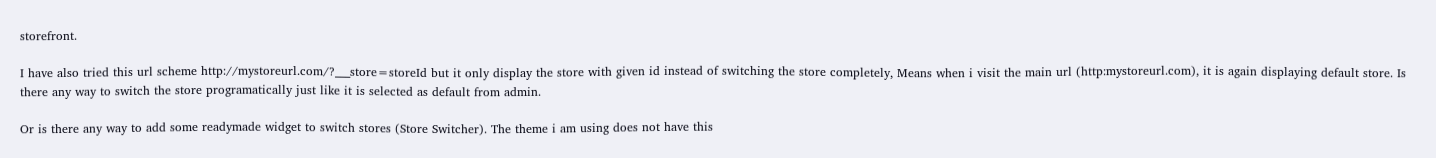storefront.

I have also tried this url scheme http://mystoreurl.com/?___store=storeId but it only display the store with given id instead of switching the store completely, Means when i visit the main url (http:mystoreurl.com), it is again displaying default store. Is there any way to switch the store programatically just like it is selected as default from admin.

Or is there any way to add some readymade widget to switch stores (Store Switcher). The theme i am using does not have this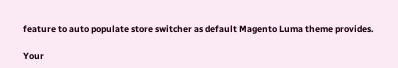feature to auto populate store switcher as default Magento Luma theme provides.

Your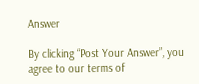Answer

By clicking “Post Your Answer”, you agree to our terms of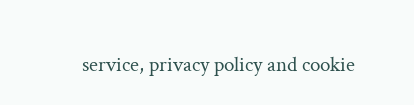service, privacy policy and cookie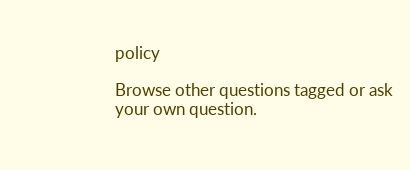policy

Browse other questions tagged or ask your own question.